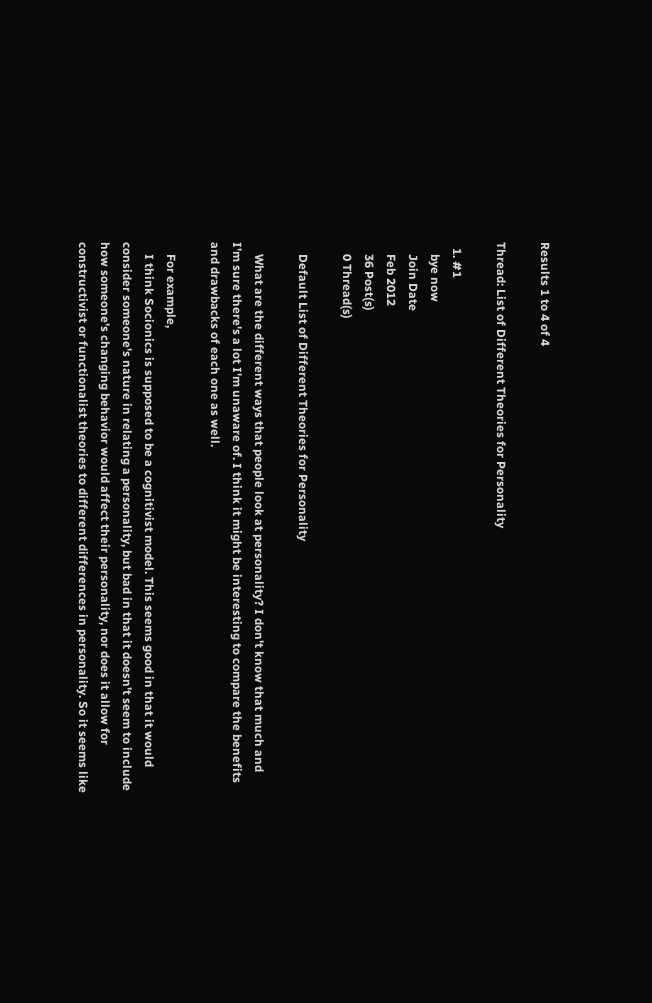Results 1 to 4 of 4

Thread: List of Different Theories for Personality

  1. #1
    bye now
    Join Date
    Feb 2012
    36 Post(s)
    0 Thread(s)

    Default List of Different Theories for Personality

    What are the different ways that people look at personality? I don't know that much and I'm sure there's a lot I'm unaware of. I think it might be interesting to compare the benefits and drawbacks of each one as well.

    For example,
    I think Socionics is supposed to be a cognitivist model. This seems good in that it would consider someone's nature in relating a personality, but bad in that it doesn't seem to include how someone's changing behavior would affect their personality, nor does it allow for constructivist or functionalist theories to different differences in personality. So it seems like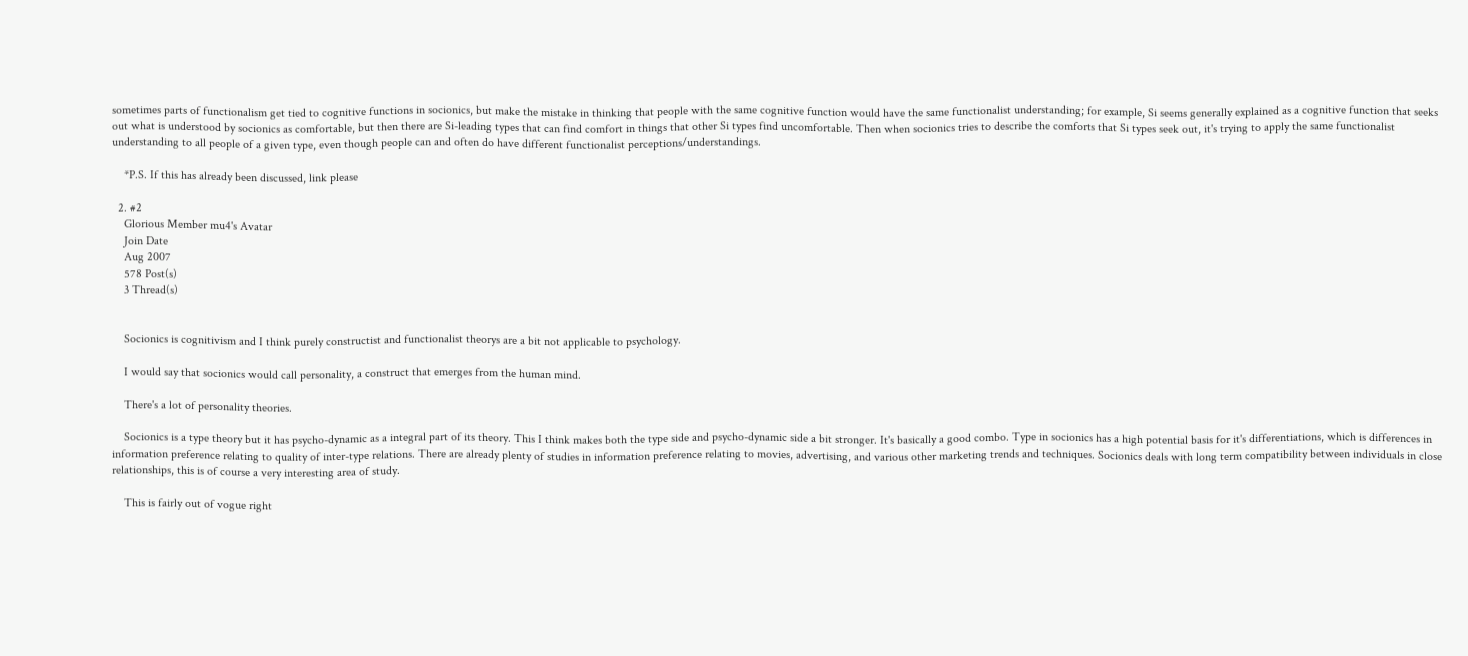sometimes parts of functionalism get tied to cognitive functions in socionics, but make the mistake in thinking that people with the same cognitive function would have the same functionalist understanding; for example, Si seems generally explained as a cognitive function that seeks out what is understood by socionics as comfortable, but then there are Si-leading types that can find comfort in things that other Si types find uncomfortable. Then when socionics tries to describe the comforts that Si types seek out, it's trying to apply the same functionalist understanding to all people of a given type, even though people can and often do have different functionalist perceptions/understandings.

    *P.S. If this has already been discussed, link please

  2. #2
    Glorious Member mu4's Avatar
    Join Date
    Aug 2007
    578 Post(s)
    3 Thread(s)


    Socionics is cognitivism and I think purely constructist and functionalist theorys are a bit not applicable to psychology.

    I would say that socionics would call personality, a construct that emerges from the human mind.

    There's a lot of personality theories.

    Socionics is a type theory but it has psycho-dynamic as a integral part of its theory. This I think makes both the type side and psycho-dynamic side a bit stronger. It's basically a good combo. Type in socionics has a high potential basis for it's differentiations, which is differences in information preference relating to quality of inter-type relations. There are already plenty of studies in information preference relating to movies, advertising, and various other marketing trends and techniques. Socionics deals with long term compatibility between individuals in close relationships, this is of course a very interesting area of study.

    This is fairly out of vogue right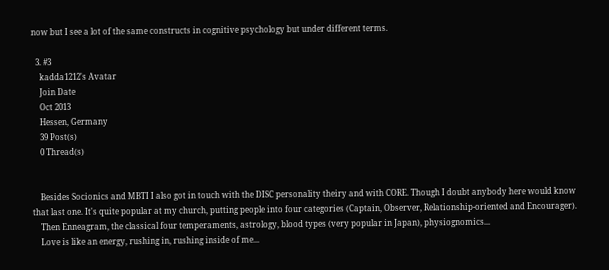now but I see a lot of the same constructs in cognitive psychology but under different terms.

  3. #3
    kadda1212's Avatar
    Join Date
    Oct 2013
    Hessen, Germany
    39 Post(s)
    0 Thread(s)


    Besides Socionics and MBTI I also got in touch with the DISC personality theiry and with CORE. Though I doubt anybody here would know that last one. It's quite popular at my church, putting people into four categories (Captain, Observer, Relationship-oriented and Encourager).
    Then Enneagram, the classical four temperaments, astrology, blood types (very popular in Japan), physiognomics...
    Love is like an energy, rushing in, rushing inside of me...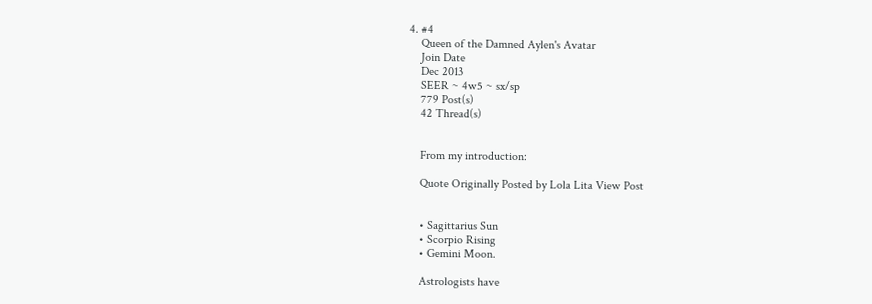4. #4
    Queen of the Damned Aylen's Avatar
    Join Date
    Dec 2013
    SEER ~ 4w5 ~ sx/sp
    779 Post(s)
    42 Thread(s)


    From my introduction:

    Quote Originally Posted by Lola Lita View Post


    • Sagittarius Sun
    • Scorpio Rising
    • Gemini Moon.

    Astrologists have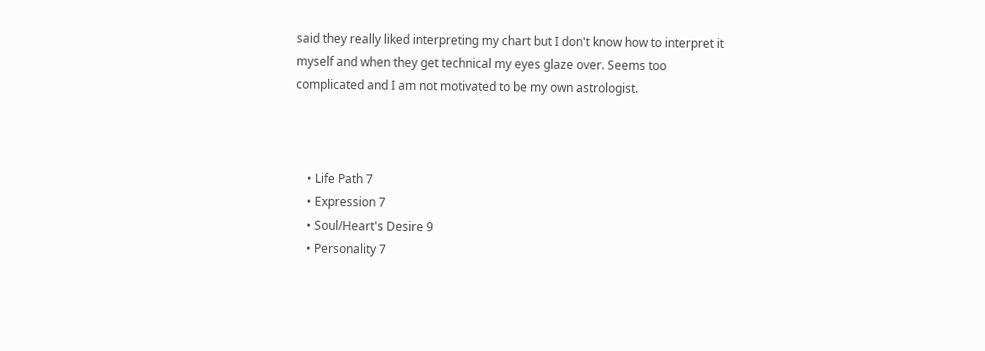said they really liked interpreting my chart but I don't know how to interpret it myself and when they get technical my eyes glaze over. Seems too complicated and I am not motivated to be my own astrologist.



    • Life Path 7
    • Expression 7
    • Soul/Heart's Desire 9
    • Personality 7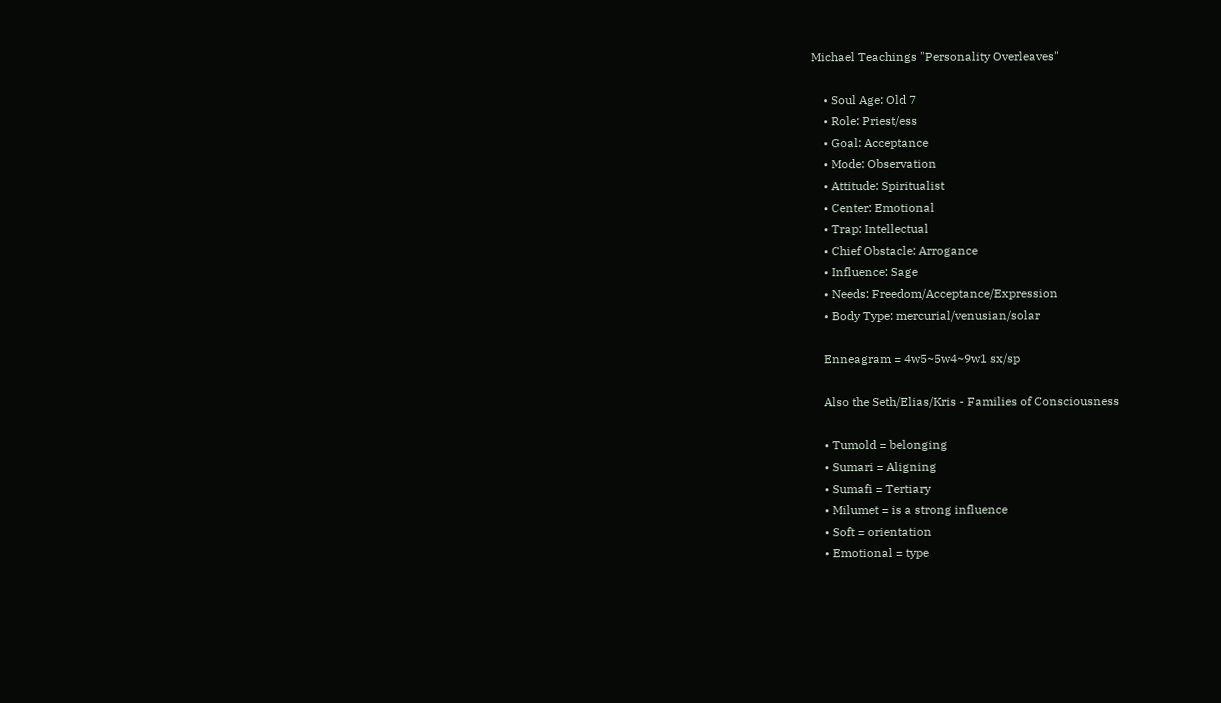Michael Teachings "Personality Overleaves"

    • Soul Age: Old 7
    • Role: Priest/ess
    • Goal: Acceptance
    • Mode: Observation
    • Attitude: Spiritualist
    • Center: Emotional
    • Trap: Intellectual
    • Chief Obstacle: Arrogance
    • Influence: Sage
    • Needs: Freedom/Acceptance/Expression
    • Body Type: mercurial/venusian/solar

    Enneagram = 4w5~5w4~9w1 sx/sp

    Also the Seth/Elias/Kris - Families of Consciousness

    • Tumold = belonging
    • Sumari = Aligning
    • Sumafi = Tertiary
    • Milumet = is a strong influence
    • Soft = orientation
    • Emotional = type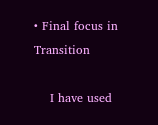• Final focus in Transition

    I have used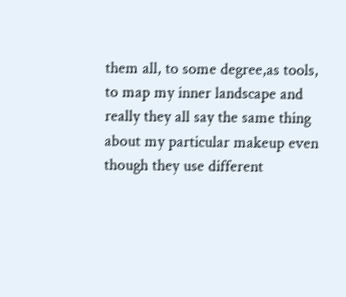them all, to some degree,as tools, to map my inner landscape and really they all say the same thing about my particular makeup even though they use different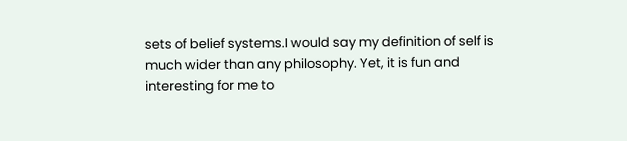sets of belief systems.I would say my definition of self is much wider than any philosophy. Yet, it is fun and interesting for me to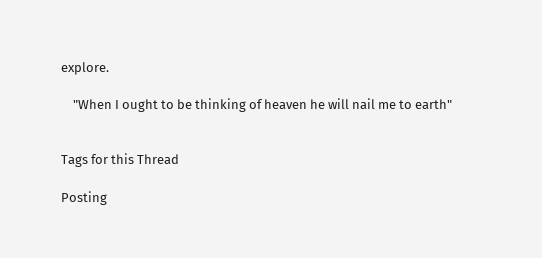explore.

    "When I ought to be thinking of heaven he will nail me to earth"


Tags for this Thread

Posting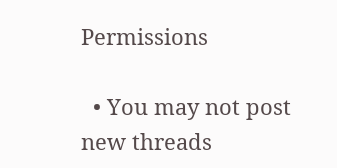Permissions

  • You may not post new threads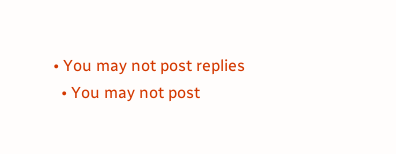• You may not post replies
  • You may not post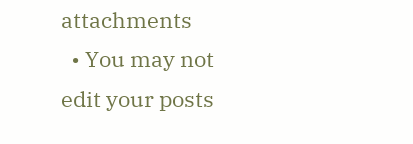attachments
  • You may not edit your posts